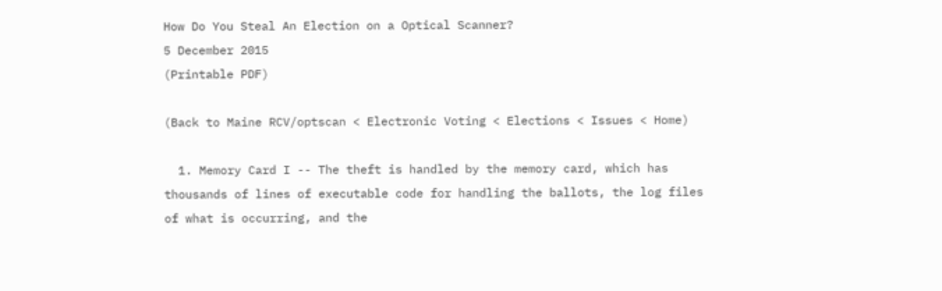How Do You Steal An Election on a Optical Scanner?
5 December 2015
(Printable PDF)

(Back to Maine RCV/optscan < Electronic Voting < Elections < Issues < Home)

  1. Memory Card I -- The theft is handled by the memory card, which has thousands of lines of executable code for handling the ballots, the log files of what is occurring, and the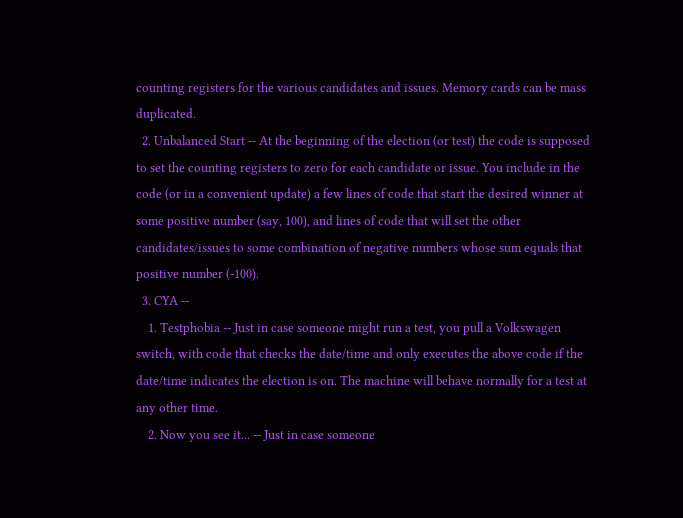counting registers for the various candidates and issues. Memory cards can be mass duplicated.
  2. Unbalanced Start -- At the beginning of the election (or test) the code is supposed to set the counting registers to zero for each candidate or issue. You include in the code (or in a convenient update) a few lines of code that start the desired winner at some positive number (say, 100), and lines of code that will set the other candidates/issues to some combination of negative numbers whose sum equals that positive number (-100).
  3. CYA --
    1. Testphobia -- Just in case someone might run a test, you pull a Volkswagen switch, with code that checks the date/time and only executes the above code if the date/time indicates the election is on. The machine will behave normally for a test at any other time.
    2. Now you see it... -- Just in case someone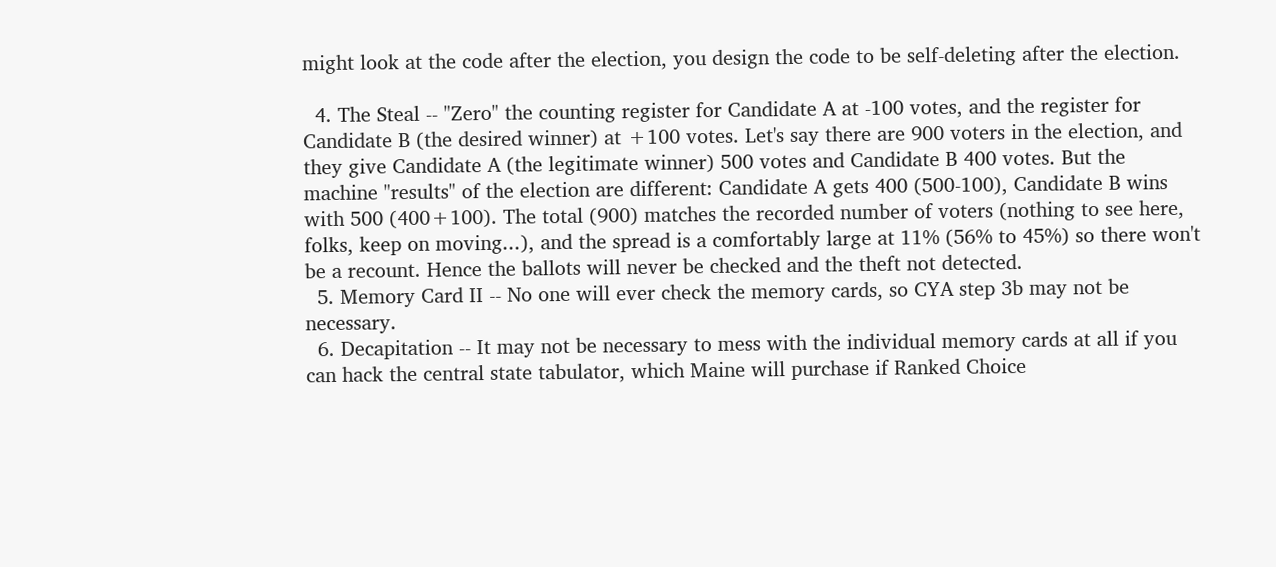might look at the code after the election, you design the code to be self-deleting after the election.

  4. The Steal -- "Zero" the counting register for Candidate A at -100 votes, and the register for Candidate B (the desired winner) at +100 votes. Let's say there are 900 voters in the election, and they give Candidate A (the legitimate winner) 500 votes and Candidate B 400 votes. But the machine "results" of the election are different: Candidate A gets 400 (500-100), Candidate B wins with 500 (400+100). The total (900) matches the recorded number of voters (nothing to see here, folks, keep on moving...), and the spread is a comfortably large at 11% (56% to 45%) so there won't be a recount. Hence the ballots will never be checked and the theft not detected.
  5. Memory Card II -- No one will ever check the memory cards, so CYA step 3b may not be necessary.
  6. Decapitation -- It may not be necessary to mess with the individual memory cards at all if you can hack the central state tabulator, which Maine will purchase if Ranked Choice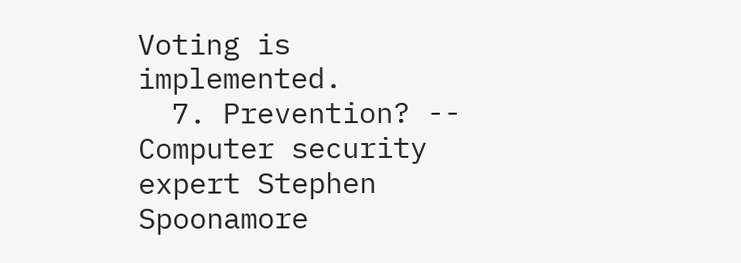Voting is implemented.
  7. Prevention? -- Computer security expert Stephen Spoonamore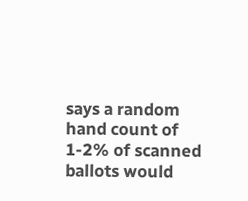says a random hand count of 1-2% of scanned ballots would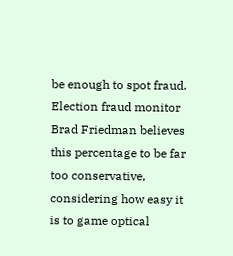be enough to spot fraud. Election fraud monitor Brad Friedman believes this percentage to be far too conservative, considering how easy it is to game optical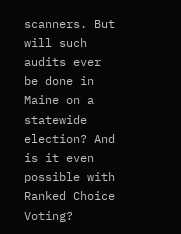scanners. But will such audits ever be done in Maine on a statewide election? And is it even possible with Ranked Choice Voting?